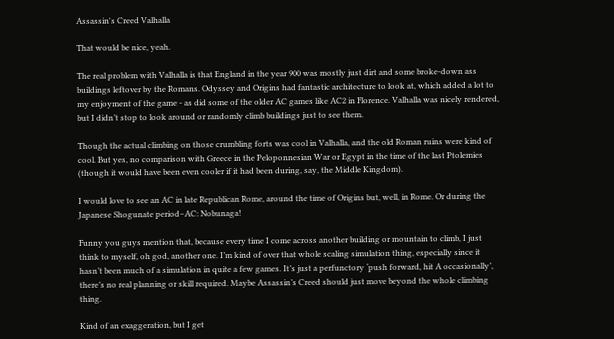Assassin's Creed Valhalla

That would be nice, yeah.

The real problem with Valhalla is that England in the year 900 was mostly just dirt and some broke-down ass buildings leftover by the Romans. Odyssey and Origins had fantastic architecture to look at, which added a lot to my enjoyment of the game - as did some of the older AC games like AC2 in Florence. Valhalla was nicely rendered, but I didn’t stop to look around or randomly climb buildings just to see them.

Though the actual climbing on those crumbling forts was cool in Valhalla, and the old Roman ruins were kind of cool. But yes, no comparison with Greece in the Peloponnesian War or Egypt in the time of the last Ptolemies (though it would have been even cooler if it had been during, say, the Middle Kingdom).

I would love to see an AC in late Republican Rome, around the time of Origins but, well, in Rome. Or during the Japanese Shogunate period–AC: Nobunaga!

Funny you guys mention that, because every time I come across another building or mountain to climb, I just think to myself, oh god, another one. I’m kind of over that whole scaling simulation thing, especially since it hasn’t been much of a simulation in quite a few games. It’s just a perfunctory ‘push forward, hit A occasionally’, there’s no real planning or skill required. Maybe Assassin’s Creed should just move beyond the whole climbing thing.

Kind of an exaggeration, but I get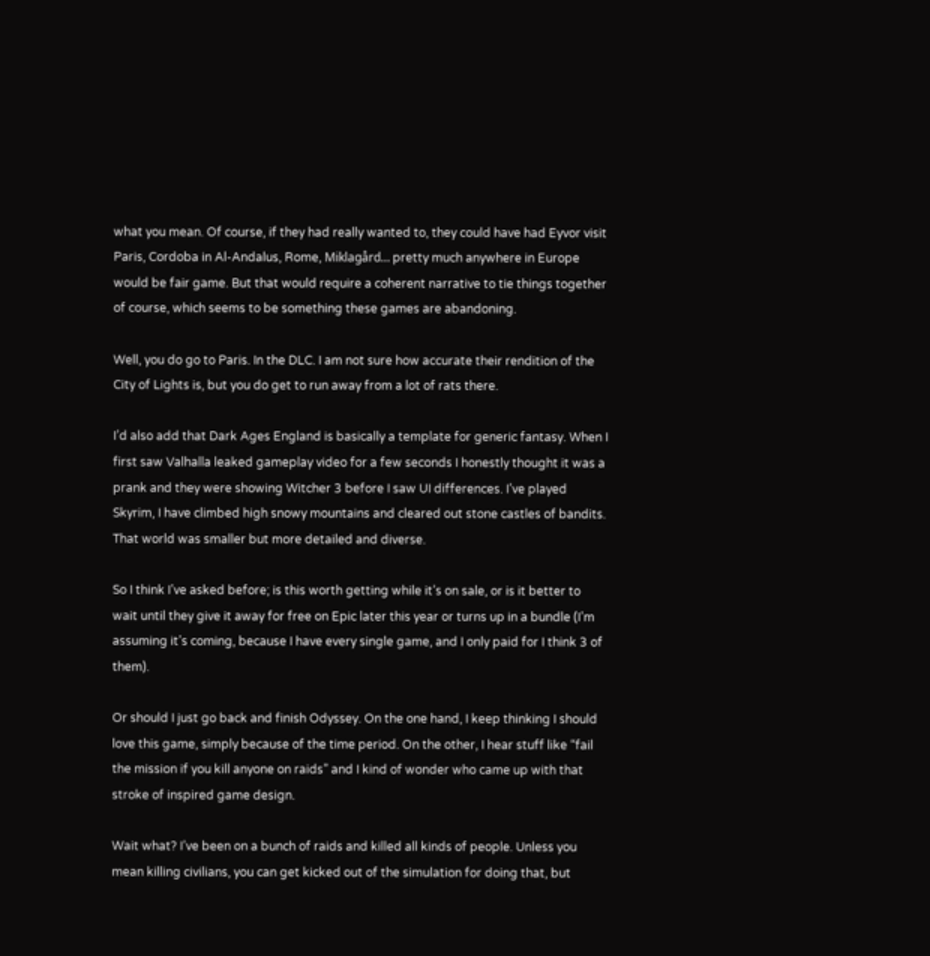what you mean. Of course, if they had really wanted to, they could have had Eyvor visit Paris, Cordoba in Al-Andalus, Rome, Miklagård… pretty much anywhere in Europe would be fair game. But that would require a coherent narrative to tie things together of course, which seems to be something these games are abandoning.

Well, you do go to Paris. In the DLC. I am not sure how accurate their rendition of the City of Lights is, but you do get to run away from a lot of rats there.

I’d also add that Dark Ages England is basically a template for generic fantasy. When I first saw Valhalla leaked gameplay video for a few seconds I honestly thought it was a prank and they were showing Witcher 3 before I saw UI differences. I’ve played Skyrim, I have climbed high snowy mountains and cleared out stone castles of bandits. That world was smaller but more detailed and diverse.

So I think I’ve asked before; is this worth getting while it’s on sale, or is it better to wait until they give it away for free on Epic later this year or turns up in a bundle (I’m assuming it’s coming, because I have every single game, and I only paid for I think 3 of them).

Or should I just go back and finish Odyssey. On the one hand, I keep thinking I should love this game, simply because of the time period. On the other, I hear stuff like “fail the mission if you kill anyone on raids” and I kind of wonder who came up with that stroke of inspired game design.

Wait what? I’ve been on a bunch of raids and killed all kinds of people. Unless you mean killing civilians, you can get kicked out of the simulation for doing that, but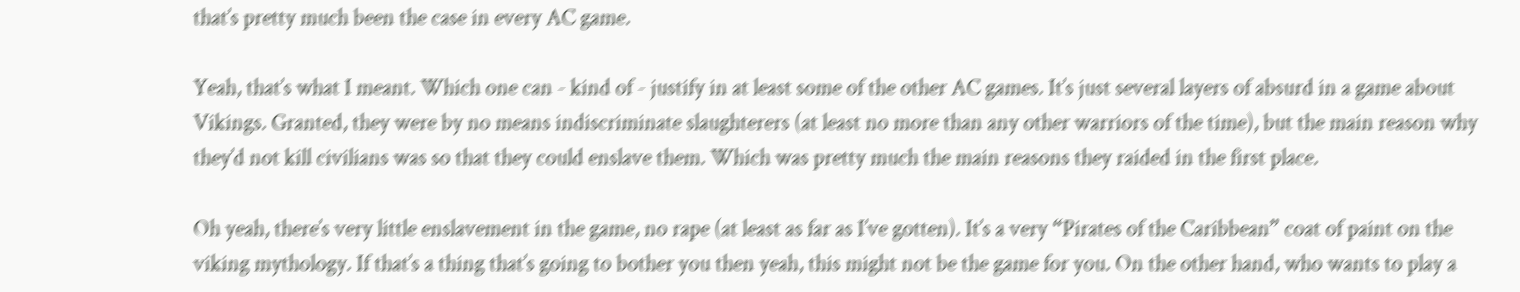that’s pretty much been the case in every AC game.

Yeah, that’s what I meant. Which one can - kind of - justify in at least some of the other AC games. It’s just several layers of absurd in a game about Vikings. Granted, they were by no means indiscriminate slaughterers (at least no more than any other warriors of the time), but the main reason why they’d not kill civilians was so that they could enslave them. Which was pretty much the main reasons they raided in the first place.

Oh yeah, there’s very little enslavement in the game, no rape (at least as far as I’ve gotten). It’s a very “Pirates of the Caribbean” coat of paint on the viking mythology. If that’s a thing that’s going to bother you then yeah, this might not be the game for you. On the other hand, who wants to play a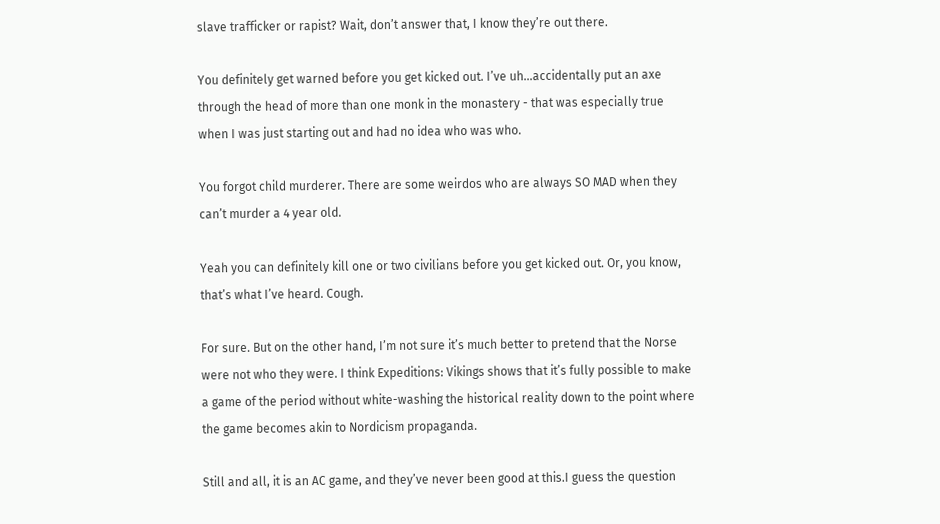slave trafficker or rapist? Wait, don’t answer that, I know they’re out there.

You definitely get warned before you get kicked out. I’ve uh…accidentally put an axe through the head of more than one monk in the monastery - that was especially true when I was just starting out and had no idea who was who.

You forgot child murderer. There are some weirdos who are always SO MAD when they can’t murder a 4 year old.

Yeah you can definitely kill one or two civilians before you get kicked out. Or, you know, that’s what I’ve heard. Cough.

For sure. But on the other hand, I’m not sure it’s much better to pretend that the Norse were not who they were. I think Expeditions: Vikings shows that it’s fully possible to make a game of the period without white-washing the historical reality down to the point where the game becomes akin to Nordicism propaganda.

Still and all, it is an AC game, and they’ve never been good at this.I guess the question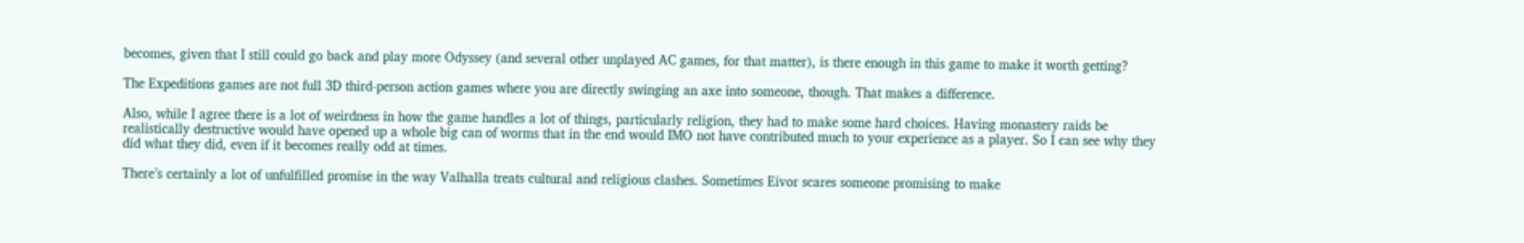becomes, given that I still could go back and play more Odyssey (and several other unplayed AC games, for that matter), is there enough in this game to make it worth getting?

The Expeditions games are not full 3D third-person action games where you are directly swinging an axe into someone, though. That makes a difference.

Also, while I agree there is a lot of weirdness in how the game handles a lot of things, particularly religion, they had to make some hard choices. Having monastery raids be realistically destructive would have opened up a whole big can of worms that in the end would IMO not have contributed much to your experience as a player. So I can see why they did what they did, even if it becomes really odd at times.

There’s certainly a lot of unfulfilled promise in the way Valhalla treats cultural and religious clashes. Sometimes Eivor scares someone promising to make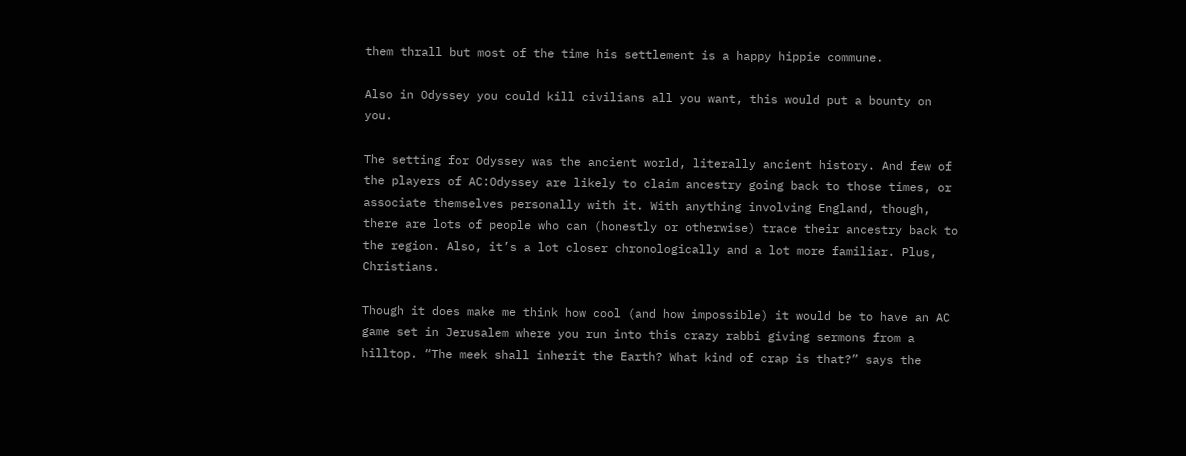them thrall but most of the time his settlement is a happy hippie commune.

Also in Odyssey you could kill civilians all you want, this would put a bounty on you.

The setting for Odyssey was the ancient world, literally ancient history. And few of the players of AC:Odyssey are likely to claim ancestry going back to those times, or associate themselves personally with it. With anything involving England, though, there are lots of people who can (honestly or otherwise) trace their ancestry back to the region. Also, it’s a lot closer chronologically and a lot more familiar. Plus, Christians.

Though it does make me think how cool (and how impossible) it would be to have an AC game set in Jerusalem where you run into this crazy rabbi giving sermons from a hilltop. “The meek shall inherit the Earth? What kind of crap is that?” says the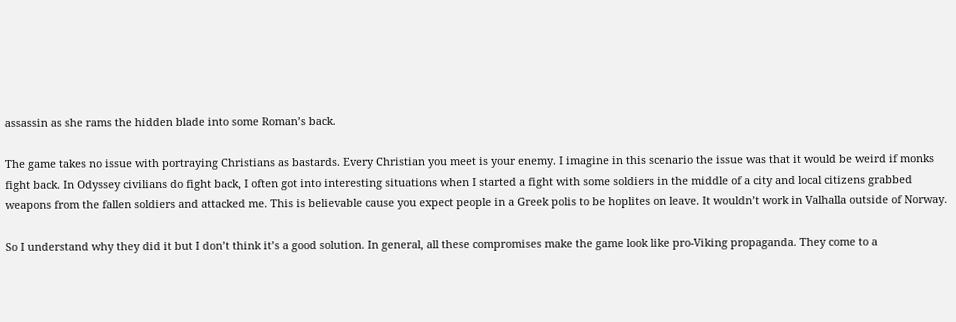assassin as she rams the hidden blade into some Roman’s back.

The game takes no issue with portraying Christians as bastards. Every Christian you meet is your enemy. I imagine in this scenario the issue was that it would be weird if monks fight back. In Odyssey civilians do fight back, I often got into interesting situations when I started a fight with some soldiers in the middle of a city and local citizens grabbed weapons from the fallen soldiers and attacked me. This is believable cause you expect people in a Greek polis to be hoplites on leave. It wouldn’t work in Valhalla outside of Norway.

So I understand why they did it but I don’t think it’s a good solution. In general, all these compromises make the game look like pro-Viking propaganda. They come to a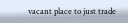vacant place to just trade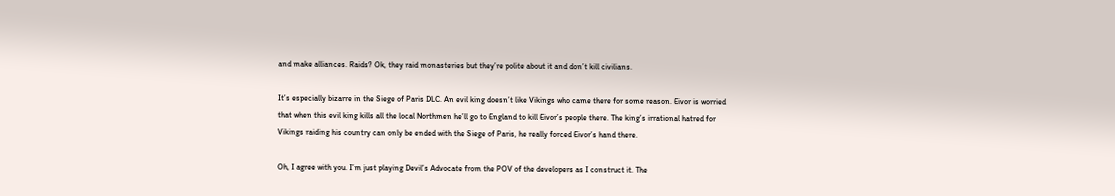and make alliances. Raids? Ok, they raid monasteries but they’re polite about it and don’t kill civilians.

It’s especially bizarre in the Siege of Paris DLC. An evil king doesn’t like Vikings who came there for some reason. Eivor is worried that when this evil king kills all the local Northmen he’ll go to England to kill Eivor’s people there. The king’s irrational hatred for Vikings raiding his country can only be ended with the Siege of Paris, he really forced Eivor’s hand there.

Oh, I agree with you. I’m just playing Devil’s Advocate from the POV of the developers as I construct it. The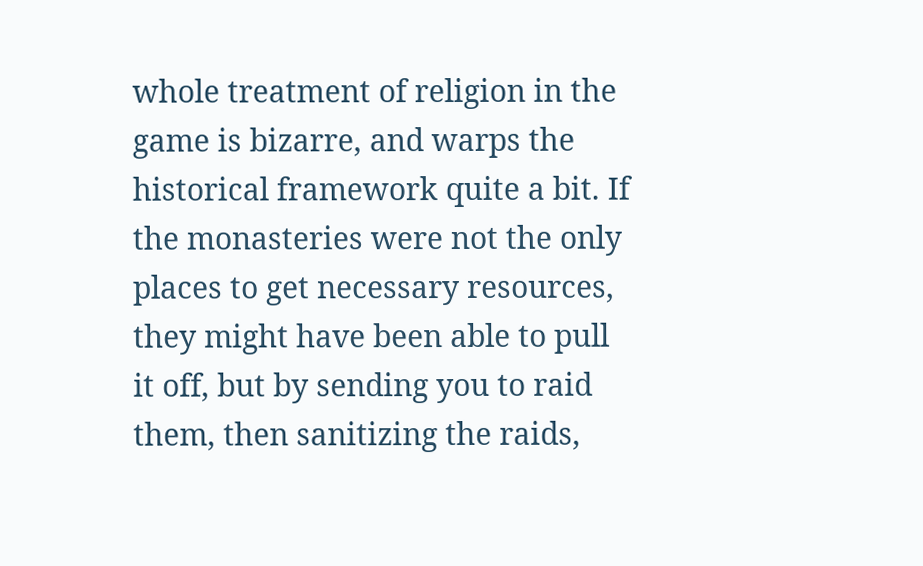whole treatment of religion in the game is bizarre, and warps the historical framework quite a bit. If the monasteries were not the only places to get necessary resources, they might have been able to pull it off, but by sending you to raid them, then sanitizing the raids,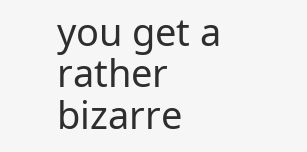you get a rather bizarre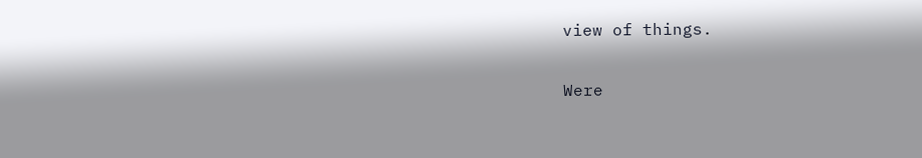view of things.

Were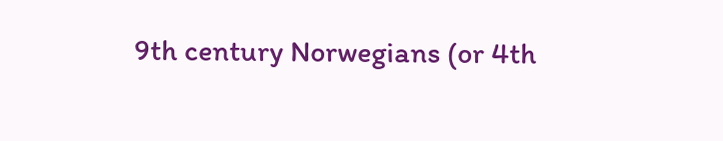9th century Norwegians (or 4th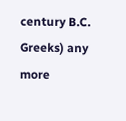century B.C. Greeks) any more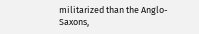militarized than the Anglo-Saxons,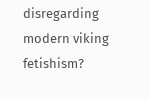disregarding modern viking fetishism?